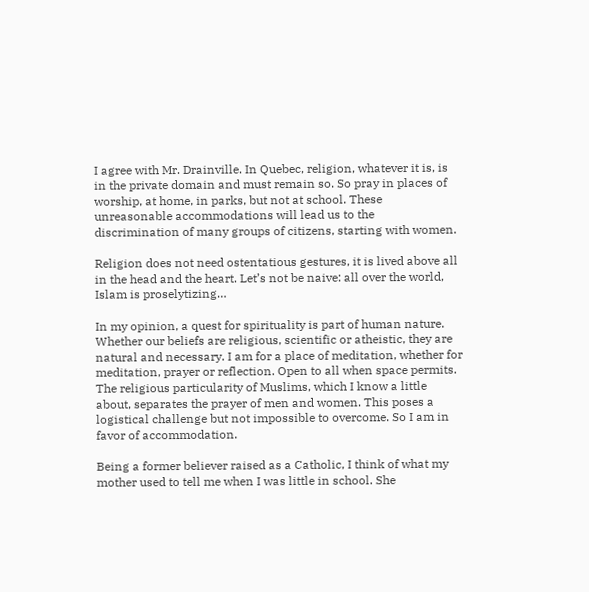I agree with Mr. Drainville. In Quebec, religion, whatever it is, is in the private domain and must remain so. So pray in places of worship, at home, in parks, but not at school. These unreasonable accommodations will lead us to the discrimination of many groups of citizens, starting with women.

Religion does not need ostentatious gestures, it is lived above all in the head and the heart. Let’s not be naive: all over the world, Islam is proselytizing…

In my opinion, a quest for spirituality is part of human nature. Whether our beliefs are religious, scientific or atheistic, they are natural and necessary. I am for a place of meditation, whether for meditation, prayer or reflection. Open to all when space permits. The religious particularity of Muslims, which I know a little about, separates the prayer of men and women. This poses a logistical challenge but not impossible to overcome. So I am in favor of accommodation.

Being a former believer raised as a Catholic, I think of what my mother used to tell me when I was little in school. She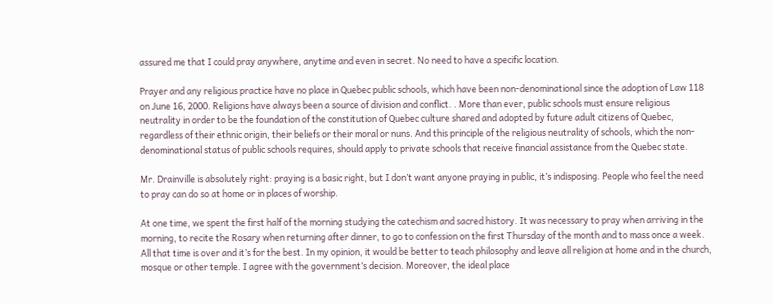assured me that I could pray anywhere, anytime and even in secret. No need to have a specific location.

Prayer and any religious practice have no place in Quebec public schools, which have been non-denominational since the adoption of Law 118 on June 16, 2000. Religions have always been a source of division and conflict. . More than ever, public schools must ensure religious neutrality in order to be the foundation of the constitution of Quebec culture shared and adopted by future adult citizens of Quebec, regardless of their ethnic origin, their beliefs or their moral or nuns. And this principle of the religious neutrality of schools, which the non-denominational status of public schools requires, should apply to private schools that receive financial assistance from the Quebec state.

Mr. Drainville is absolutely right: praying is a basic right, but I don’t want anyone praying in public, it’s indisposing. People who feel the need to pray can do so at home or in places of worship.

At one time, we spent the first half of the morning studying the catechism and sacred history. It was necessary to pray when arriving in the morning, to recite the Rosary when returning after dinner, to go to confession on the first Thursday of the month and to mass once a week. All that time is over and it’s for the best. In my opinion, it would be better to teach philosophy and leave all religion at home and in the church, mosque or other temple. I agree with the government’s decision. Moreover, the ideal place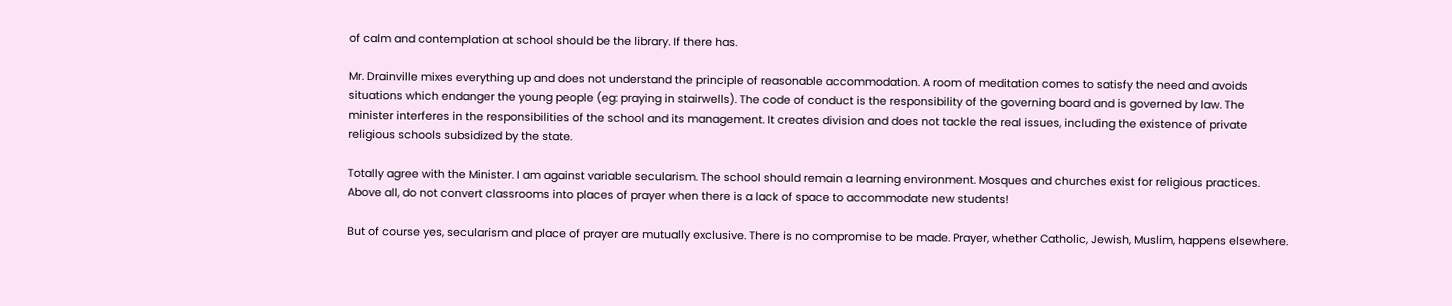of calm and contemplation at school should be the library. If there has.

Mr. Drainville mixes everything up and does not understand the principle of reasonable accommodation. A room of meditation comes to satisfy the need and avoids situations which endanger the young people (eg: praying in stairwells). The code of conduct is the responsibility of the governing board and is governed by law. The minister interferes in the responsibilities of the school and its management. It creates division and does not tackle the real issues, including the existence of private religious schools subsidized by the state.

Totally agree with the Minister. I am against variable secularism. The school should remain a learning environment. Mosques and churches exist for religious practices. Above all, do not convert classrooms into places of prayer when there is a lack of space to accommodate new students!

But of course yes, secularism and place of prayer are mutually exclusive. There is no compromise to be made. Prayer, whether Catholic, Jewish, Muslim, happens elsewhere.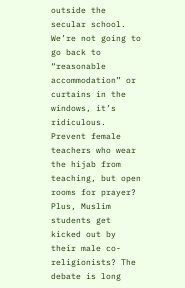outside the secular school. We’re not going to go back to “reasonable accommodation” or curtains in the windows, it’s ridiculous. Prevent female teachers who wear the hijab from teaching, but open rooms for prayer? Plus, Muslim students get kicked out by their male co-religionists? The debate is long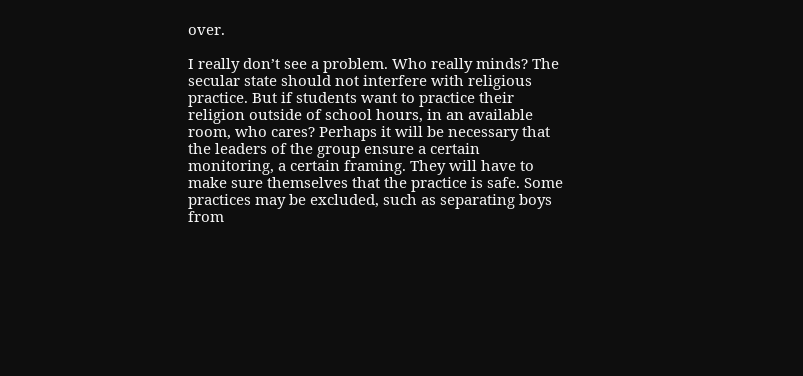over.

I really don’t see a problem. Who really minds? The secular state should not interfere with religious practice. But if students want to practice their religion outside of school hours, in an available room, who cares? Perhaps it will be necessary that the leaders of the group ensure a certain monitoring, a certain framing. They will have to make sure themselves that the practice is safe. Some practices may be excluded, such as separating boys from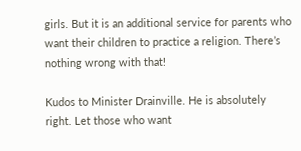girls. But it is an additional service for parents who want their children to practice a religion. There’s nothing wrong with that!

Kudos to Minister Drainville. He is absolutely right. Let those who want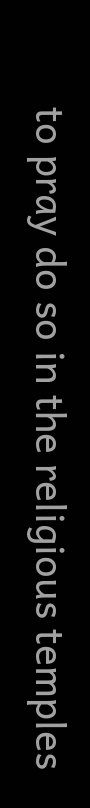to pray do so in the religious temples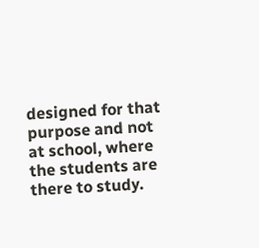designed for that purpose and not at school, where the students are there to study.